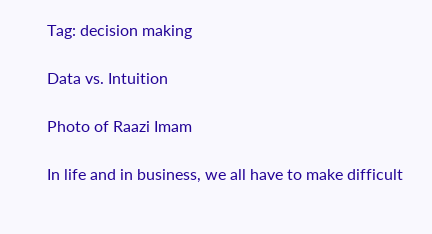Tag: decision making

Data vs. Intuition

Photo of Raazi Imam

In life and in business, we all have to make difficult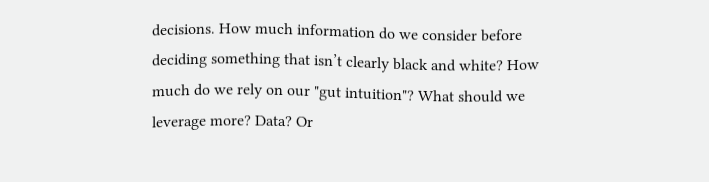decisions. How much information do we consider before deciding something that isn’t clearly black and white? How much do we rely on our "gut intuition"? What should we leverage more? Data? Or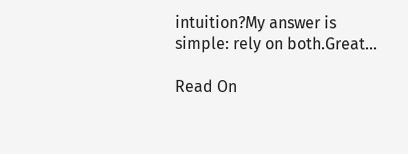intuition?My answer is simple: rely on both.Great...

Read On